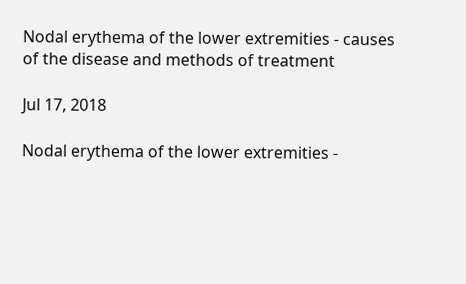Nodal erythema of the lower extremities - causes of the disease and methods of treatment

Jul 17, 2018

Nodal erythema of the lower extremities -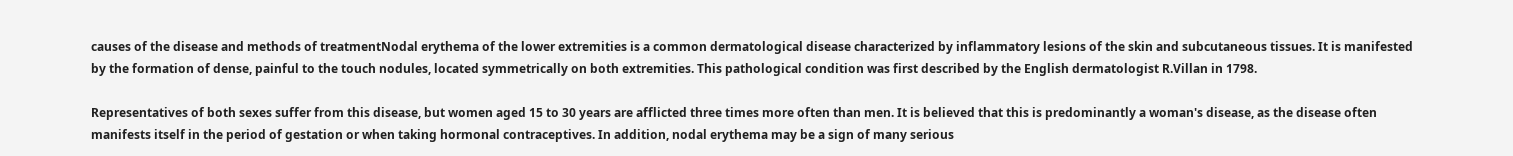causes of the disease and methods of treatmentNodal erythema of the lower extremities is a common dermatological disease characterized by inflammatory lesions of the skin and subcutaneous tissues. It is manifested by the formation of dense, painful to the touch nodules, located symmetrically on both extremities. This pathological condition was first described by the English dermatologist R.Villan in 1798.

Representatives of both sexes suffer from this disease, but women aged 15 to 30 years are afflicted three times more often than men. It is believed that this is predominantly a woman's disease, as the disease often manifests itself in the period of gestation or when taking hormonal contraceptives. In addition, nodal erythema may be a sign of many serious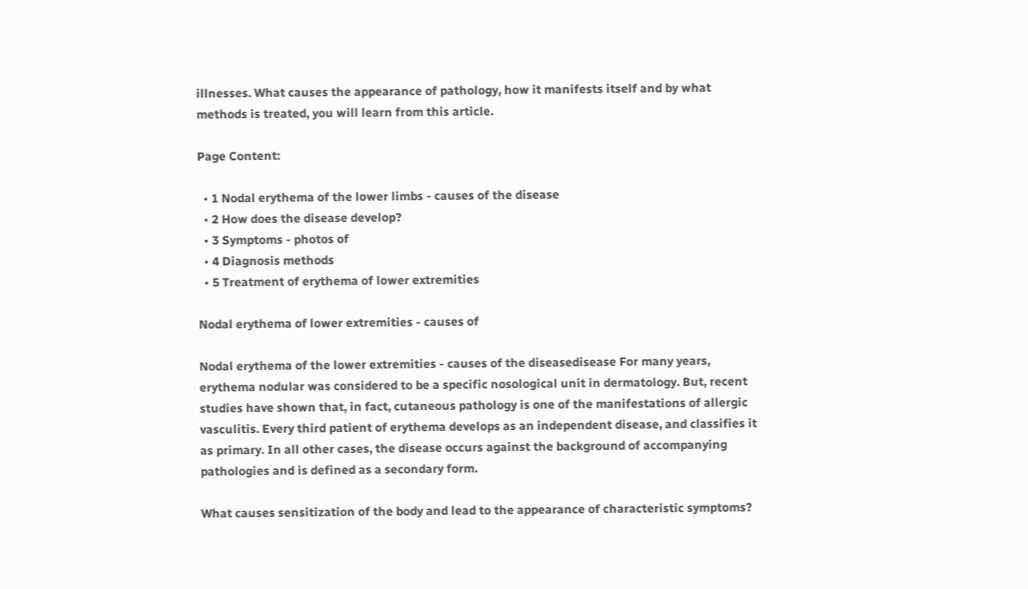illnesses. What causes the appearance of pathology, how it manifests itself and by what methods is treated, you will learn from this article.

Page Content:

  • 1 Nodal erythema of the lower limbs - causes of the disease
  • 2 How does the disease develop?
  • 3 Symptoms - photos of
  • 4 Diagnosis methods
  • 5 Treatment of erythema of lower extremities

Nodal erythema of lower extremities - causes of

Nodal erythema of the lower extremities - causes of the diseasedisease For many years, erythema nodular was considered to be a specific nosological unit in dermatology. But, recent studies have shown that, in fact, cutaneous pathology is one of the manifestations of allergic vasculitis. Every third patient of erythema develops as an independent disease, and classifies it as primary. In all other cases, the disease occurs against the background of accompanying pathologies and is defined as a secondary form.

What causes sensitization of the body and lead to the appearance of characteristic symptoms?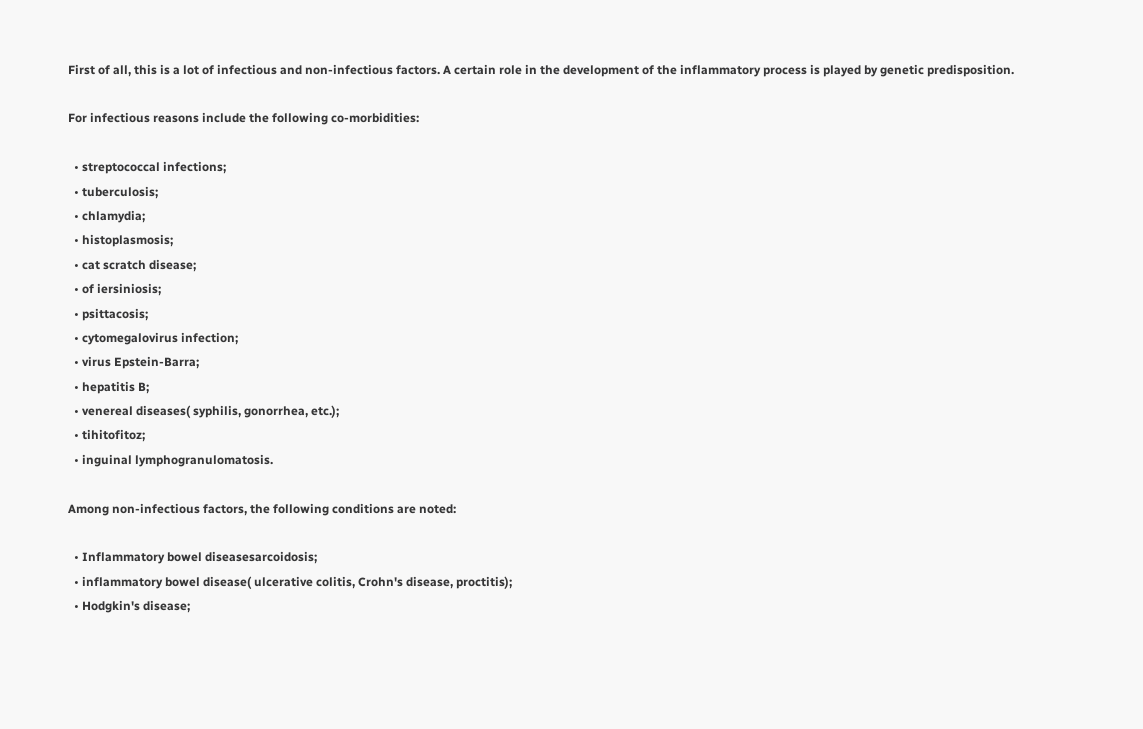First of all, this is a lot of infectious and non-infectious factors. A certain role in the development of the inflammatory process is played by genetic predisposition.

For infectious reasons include the following co-morbidities:

  • streptococcal infections;
  • tuberculosis;
  • chlamydia;
  • histoplasmosis;
  • cat scratch disease;
  • of iersiniosis;
  • psittacosis;
  • cytomegalovirus infection;
  • virus Epstein-Barra;
  • hepatitis B;
  • venereal diseases( syphilis, gonorrhea, etc.);
  • tihitofitoz;
  • inguinal lymphogranulomatosis.

Among non-infectious factors, the following conditions are noted:

  • Inflammatory bowel diseasesarcoidosis;
  • inflammatory bowel disease( ulcerative colitis, Crohn's disease, proctitis);
  • Hodgkin's disease;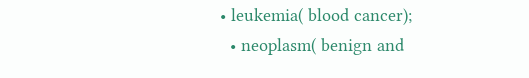• leukemia( blood cancer);
  • neoplasm( benign and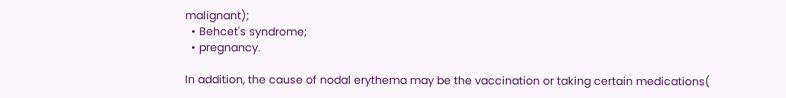malignant);
  • Behcet's syndrome;
  • pregnancy.

In addition, the cause of nodal erythema may be the vaccination or taking certain medications(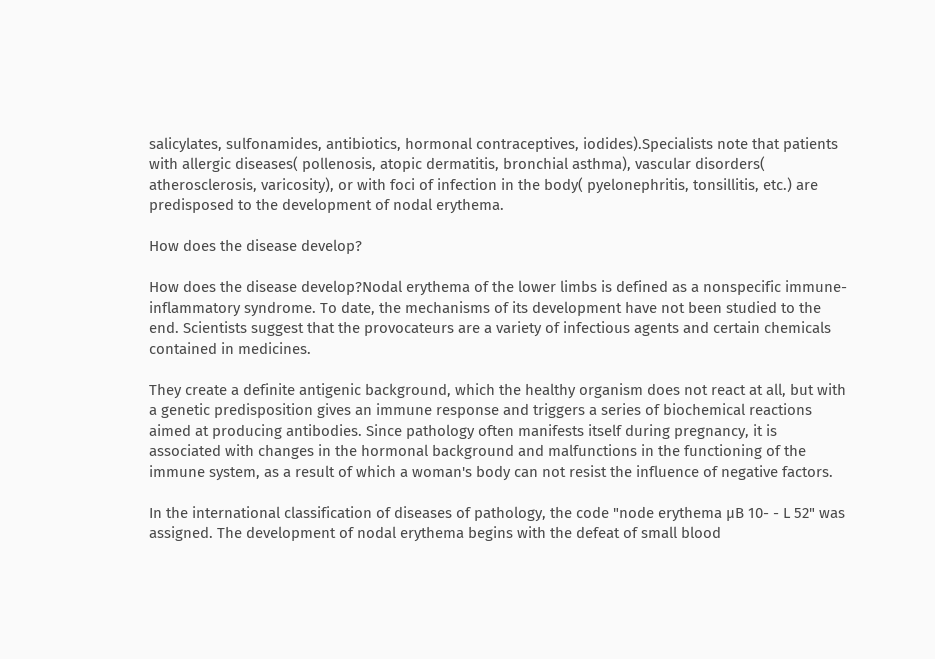salicylates, sulfonamides, antibiotics, hormonal contraceptives, iodides).Specialists note that patients with allergic diseases( pollenosis, atopic dermatitis, bronchial asthma), vascular disorders( atherosclerosis, varicosity), or with foci of infection in the body( pyelonephritis, tonsillitis, etc.) are predisposed to the development of nodal erythema.

How does the disease develop?

How does the disease develop?Nodal erythema of the lower limbs is defined as a nonspecific immune-inflammatory syndrome. To date, the mechanisms of its development have not been studied to the end. Scientists suggest that the provocateurs are a variety of infectious agents and certain chemicals contained in medicines.

They create a definite antigenic background, which the healthy organism does not react at all, but with a genetic predisposition gives an immune response and triggers a series of biochemical reactions aimed at producing antibodies. Since pathology often manifests itself during pregnancy, it is associated with changes in the hormonal background and malfunctions in the functioning of the immune system, as a result of which a woman's body can not resist the influence of negative factors.

In the international classification of diseases of pathology, the code "node erythema μB 10- - L 52" was assigned. The development of nodal erythema begins with the defeat of small blood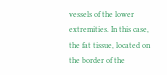vessels of the lower extremities. In this case, the fat tissue, located on the border of the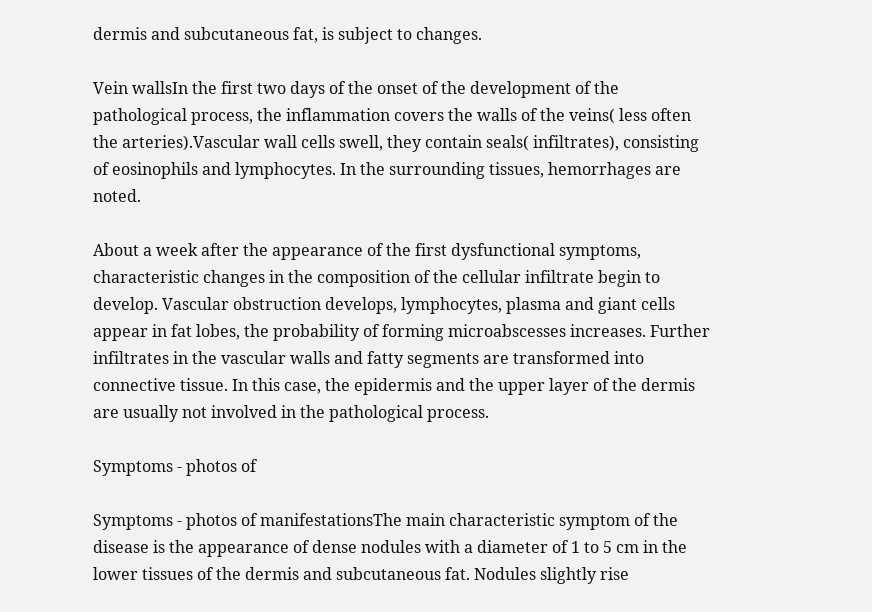dermis and subcutaneous fat, is subject to changes.

Vein wallsIn the first two days of the onset of the development of the pathological process, the inflammation covers the walls of the veins( less often the arteries).Vascular wall cells swell, they contain seals( infiltrates), consisting of eosinophils and lymphocytes. In the surrounding tissues, hemorrhages are noted.

About a week after the appearance of the first dysfunctional symptoms, characteristic changes in the composition of the cellular infiltrate begin to develop. Vascular obstruction develops, lymphocytes, plasma and giant cells appear in fat lobes, the probability of forming microabscesses increases. Further infiltrates in the vascular walls and fatty segments are transformed into connective tissue. In this case, the epidermis and the upper layer of the dermis are usually not involved in the pathological process.

Symptoms - photos of

Symptoms - photos of manifestationsThe main characteristic symptom of the disease is the appearance of dense nodules with a diameter of 1 to 5 cm in the lower tissues of the dermis and subcutaneous fat. Nodules slightly rise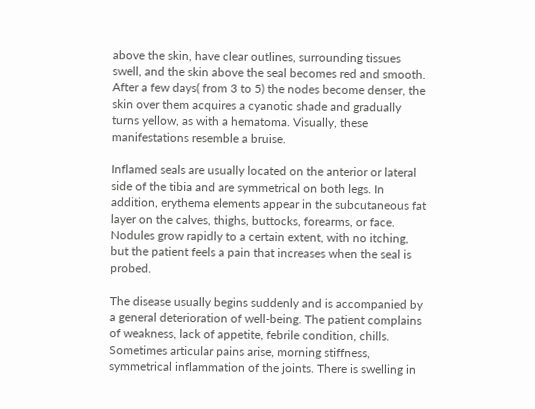above the skin, have clear outlines, surrounding tissues swell, and the skin above the seal becomes red and smooth. After a few days( from 3 to 5) the nodes become denser, the skin over them acquires a cyanotic shade and gradually turns yellow, as with a hematoma. Visually, these manifestations resemble a bruise.

Inflamed seals are usually located on the anterior or lateral side of the tibia and are symmetrical on both legs. In addition, erythema elements appear in the subcutaneous fat layer on the calves, thighs, buttocks, forearms, or face. Nodules grow rapidly to a certain extent, with no itching, but the patient feels a pain that increases when the seal is probed.

The disease usually begins suddenly and is accompanied by a general deterioration of well-being. The patient complains of weakness, lack of appetite, febrile condition, chills. Sometimes articular pains arise, morning stiffness, symmetrical inflammation of the joints. There is swelling in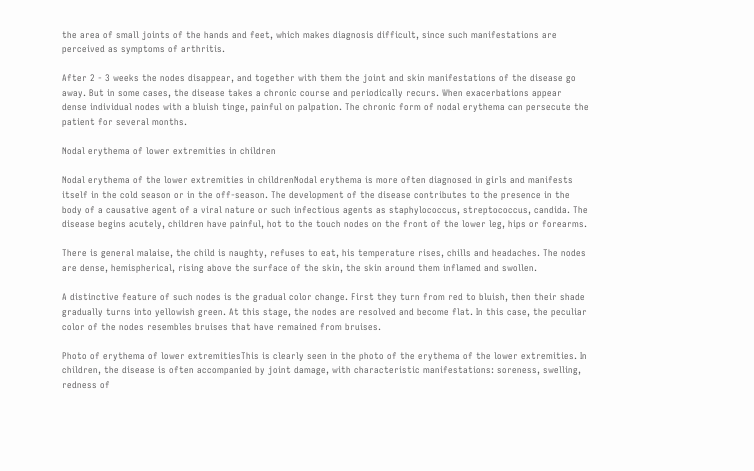the area of small joints of the hands and feet, which makes diagnosis difficult, since such manifestations are perceived as symptoms of arthritis.

After 2 - 3 weeks the nodes disappear, and together with them the joint and skin manifestations of the disease go away. But in some cases, the disease takes a chronic course and periodically recurs. When exacerbations appear dense individual nodes with a bluish tinge, painful on palpation. The chronic form of nodal erythema can persecute the patient for several months.

Nodal erythema of lower extremities in children

Nodal erythema of the lower extremities in childrenNodal erythema is more often diagnosed in girls and manifests itself in the cold season or in the off-season. The development of the disease contributes to the presence in the body of a causative agent of a viral nature or such infectious agents as staphylococcus, streptococcus, candida. The disease begins acutely, children have painful, hot to the touch nodes on the front of the lower leg, hips or forearms.

There is general malaise, the child is naughty, refuses to eat, his temperature rises, chills and headaches. The nodes are dense, hemispherical, rising above the surface of the skin, the skin around them inflamed and swollen.

A distinctive feature of such nodes is the gradual color change. First they turn from red to bluish, then their shade gradually turns into yellowish green. At this stage, the nodes are resolved and become flat. In this case, the peculiar color of the nodes resembles bruises that have remained from bruises.

Photo of erythema of lower extremitiesThis is clearly seen in the photo of the erythema of the lower extremities. In children, the disease is often accompanied by joint damage, with characteristic manifestations: soreness, swelling, redness of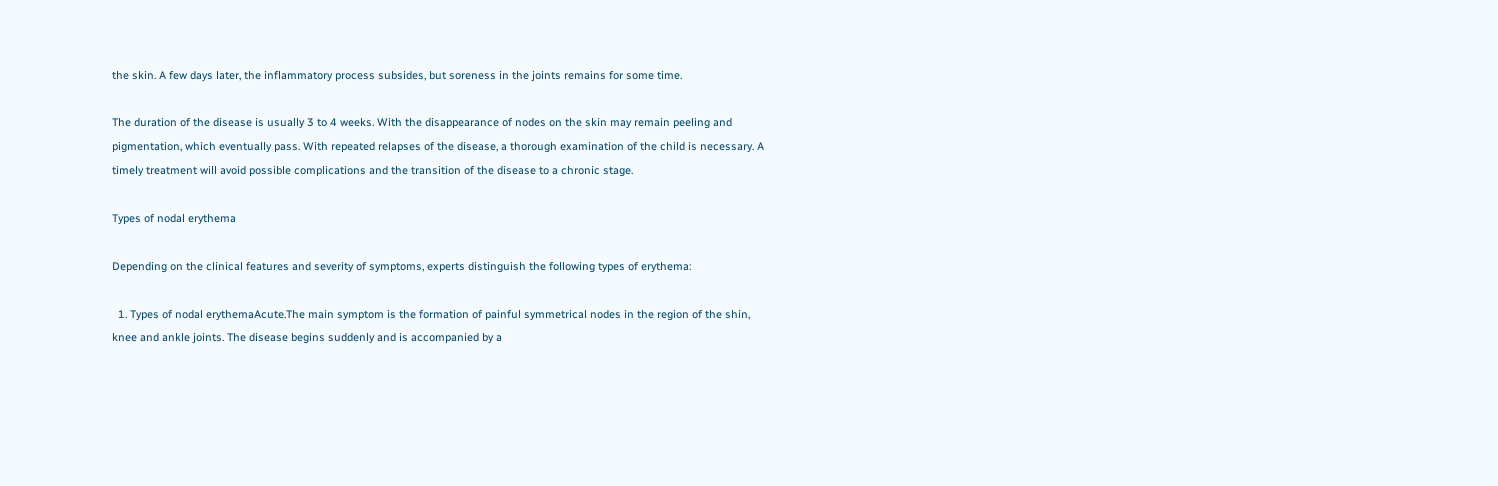the skin. A few days later, the inflammatory process subsides, but soreness in the joints remains for some time.

The duration of the disease is usually 3 to 4 weeks. With the disappearance of nodes on the skin may remain peeling and pigmentation, which eventually pass. With repeated relapses of the disease, a thorough examination of the child is necessary. A timely treatment will avoid possible complications and the transition of the disease to a chronic stage.

Types of nodal erythema

Depending on the clinical features and severity of symptoms, experts distinguish the following types of erythema:

  1. Types of nodal erythemaAcute.The main symptom is the formation of painful symmetrical nodes in the region of the shin, knee and ankle joints. The disease begins suddenly and is accompanied by a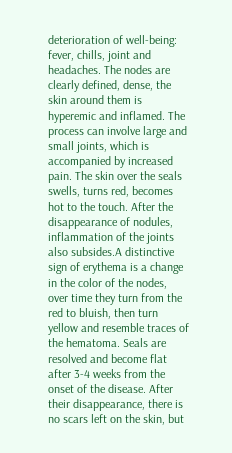deterioration of well-being: fever, chills, joint and headaches. The nodes are clearly defined, dense, the skin around them is hyperemic and inflamed. The process can involve large and small joints, which is accompanied by increased pain. The skin over the seals swells, turns red, becomes hot to the touch. After the disappearance of nodules, inflammation of the joints also subsides.A distinctive sign of erythema is a change in the color of the nodes, over time they turn from the red to bluish, then turn yellow and resemble traces of the hematoma. Seals are resolved and become flat after 3-4 weeks from the onset of the disease. After their disappearance, there is no scars left on the skin, but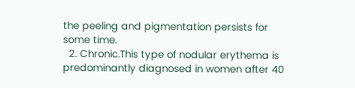the peeling and pigmentation persists for some time.
  2. Chronic.This type of nodular erythema is predominantly diagnosed in women after 40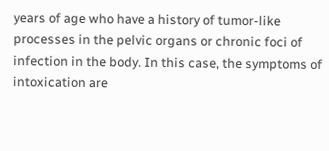years of age who have a history of tumor-like processes in the pelvic organs or chronic foci of infection in the body. In this case, the symptoms of intoxication are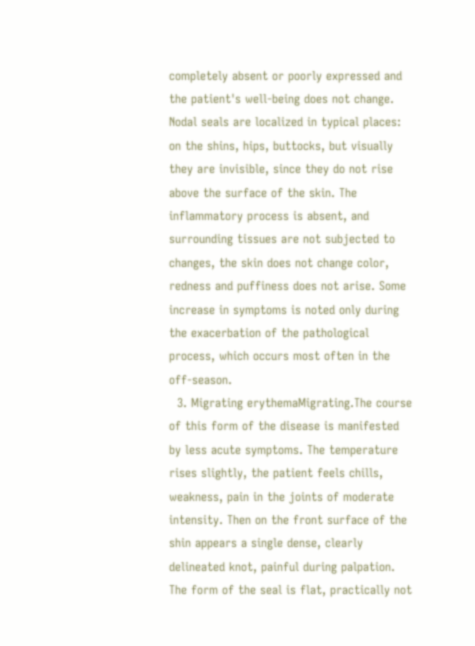completely absent or poorly expressed and the patient's well-being does not change. Nodal seals are localized in typical places: on the shins, hips, buttocks, but visually they are invisible, since they do not rise above the surface of the skin. The inflammatory process is absent, and surrounding tissues are not subjected to changes, the skin does not change color, redness and puffiness does not arise. Some increase in symptoms is noted only during the exacerbation of the pathological process, which occurs most often in the off-season.
  3. Migrating erythemaMigrating.The course of this form of the disease is manifested by less acute symptoms. The temperature rises slightly, the patient feels chills, weakness, pain in the joints of moderate intensity. Then on the front surface of the shin appears a single dense, clearly delineated knot, painful during palpation. The form of the seal is flat, practically not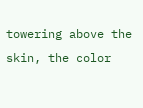towering above the skin, the color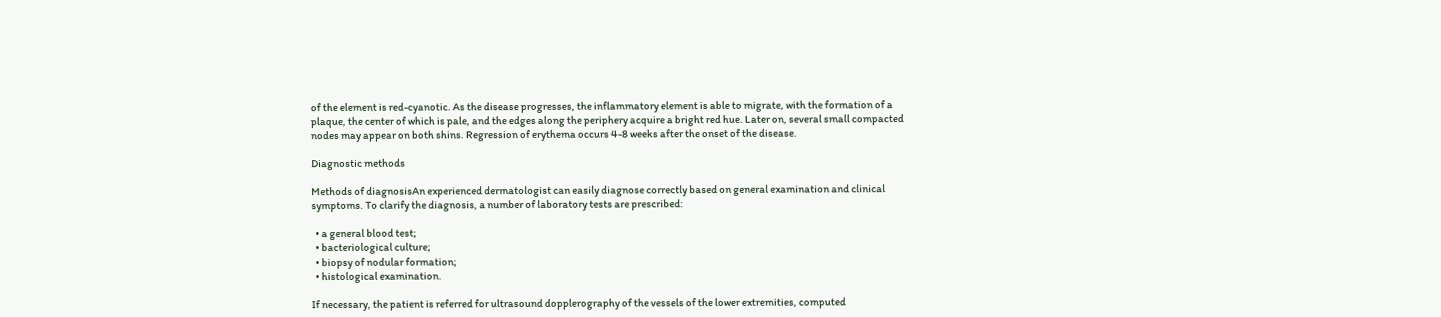of the element is red-cyanotic. As the disease progresses, the inflammatory element is able to migrate, with the formation of a plaque, the center of which is pale, and the edges along the periphery acquire a bright red hue. Later on, several small compacted nodes may appear on both shins. Regression of erythema occurs 4-8 weeks after the onset of the disease.

Diagnostic methods

Methods of diagnosisAn experienced dermatologist can easily diagnose correctly based on general examination and clinical symptoms. To clarify the diagnosis, a number of laboratory tests are prescribed:

  • a general blood test;
  • bacteriological culture;
  • biopsy of nodular formation;
  • histological examination.

If necessary, the patient is referred for ultrasound dopplerography of the vessels of the lower extremities, computed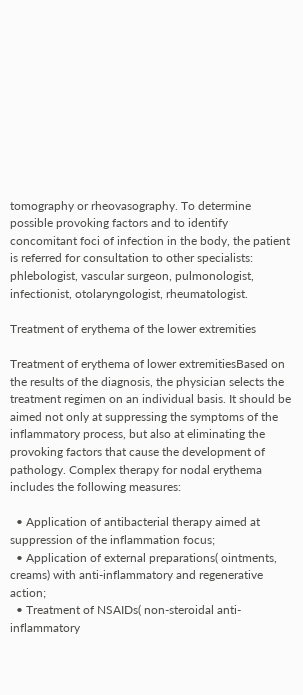tomography or rheovasography. To determine possible provoking factors and to identify concomitant foci of infection in the body, the patient is referred for consultation to other specialists: phlebologist, vascular surgeon, pulmonologist, infectionist, otolaryngologist, rheumatologist.

Treatment of erythema of the lower extremities

Treatment of erythema of lower extremitiesBased on the results of the diagnosis, the physician selects the treatment regimen on an individual basis. It should be aimed not only at suppressing the symptoms of the inflammatory process, but also at eliminating the provoking factors that cause the development of pathology. Complex therapy for nodal erythema includes the following measures:

  • Application of antibacterial therapy aimed at suppression of the inflammation focus;
  • Application of external preparations( ointments, creams) with anti-inflammatory and regenerative action;
  • Treatment of NSAIDs( non-steroidal anti-inflammatory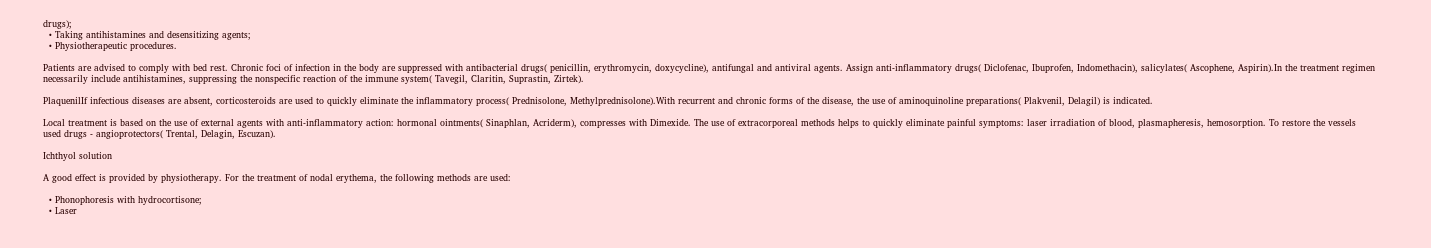drugs);
  • Taking antihistamines and desensitizing agents;
  • Physiotherapeutic procedures.

Patients are advised to comply with bed rest. Chronic foci of infection in the body are suppressed with antibacterial drugs( penicillin, erythromycin, doxycycline), antifungal and antiviral agents. Assign anti-inflammatory drugs( Diclofenac, Ibuprofen, Indomethacin), salicylates( Ascophene, Aspirin).In the treatment regimen necessarily include antihistamines, suppressing the nonspecific reaction of the immune system( Tavegil, Claritin, Suprastin, Zirtek).

PlaquenilIf infectious diseases are absent, corticosteroids are used to quickly eliminate the inflammatory process( Prednisolone, Methylprednisolone).With recurrent and chronic forms of the disease, the use of aminoquinoline preparations( Plakvenil, Delagil) is indicated.

Local treatment is based on the use of external agents with anti-inflammatory action: hormonal ointments( Sinaphlan, Acriderm), compresses with Dimexide. The use of extracorporeal methods helps to quickly eliminate painful symptoms: laser irradiation of blood, plasmapheresis, hemosorption. To restore the vessels used drugs - angioprotectors( Trental, Delagin, Escuzan).

Ichthyol solution

A good effect is provided by physiotherapy. For the treatment of nodal erythema, the following methods are used:

  • Phonophoresis with hydrocortisone;
  • Laser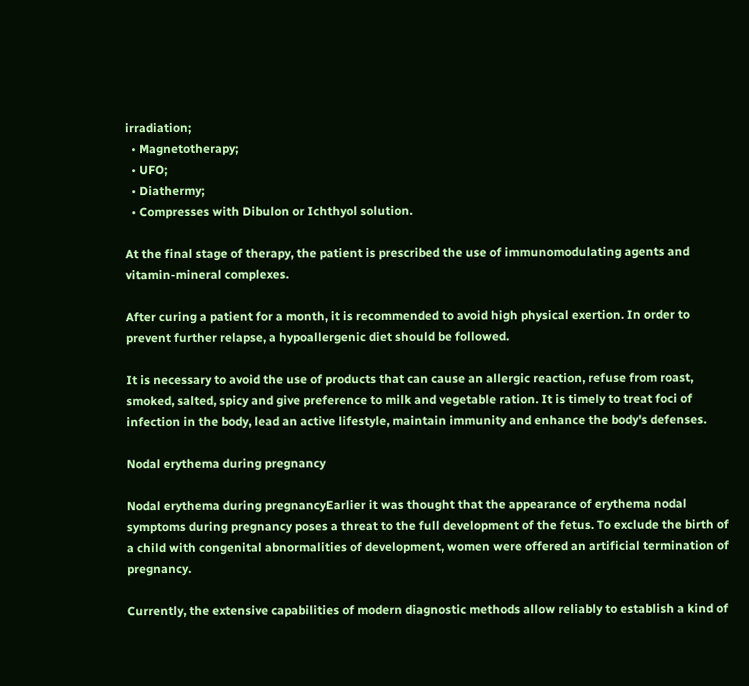irradiation;
  • Magnetotherapy;
  • UFO;
  • Diathermy;
  • Compresses with Dibulon or Ichthyol solution.

At the final stage of therapy, the patient is prescribed the use of immunomodulating agents and vitamin-mineral complexes.

After curing a patient for a month, it is recommended to avoid high physical exertion. In order to prevent further relapse, a hypoallergenic diet should be followed.

It is necessary to avoid the use of products that can cause an allergic reaction, refuse from roast, smoked, salted, spicy and give preference to milk and vegetable ration. It is timely to treat foci of infection in the body, lead an active lifestyle, maintain immunity and enhance the body's defenses.

Nodal erythema during pregnancy

Nodal erythema during pregnancyEarlier it was thought that the appearance of erythema nodal symptoms during pregnancy poses a threat to the full development of the fetus. To exclude the birth of a child with congenital abnormalities of development, women were offered an artificial termination of pregnancy.

Currently, the extensive capabilities of modern diagnostic methods allow reliably to establish a kind of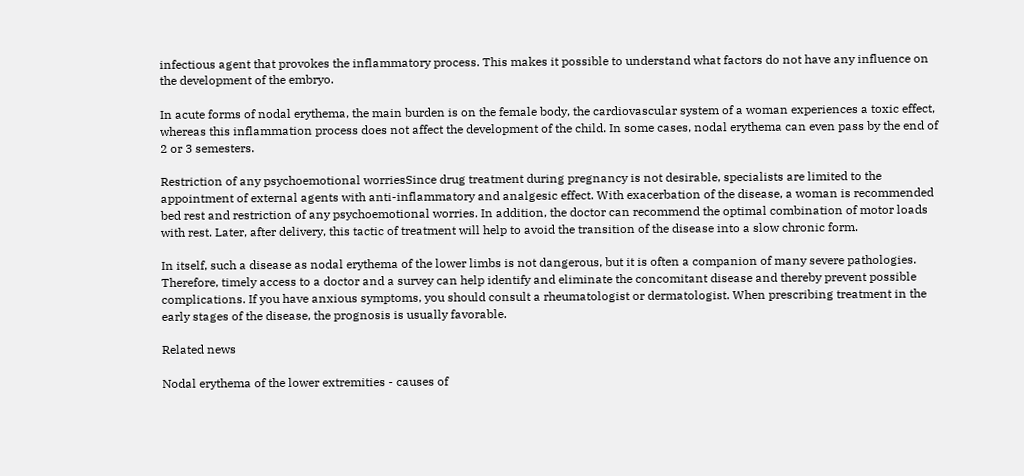infectious agent that provokes the inflammatory process. This makes it possible to understand what factors do not have any influence on the development of the embryo.

In acute forms of nodal erythema, the main burden is on the female body, the cardiovascular system of a woman experiences a toxic effect, whereas this inflammation process does not affect the development of the child. In some cases, nodal erythema can even pass by the end of 2 or 3 semesters.

Restriction of any psychoemotional worriesSince drug treatment during pregnancy is not desirable, specialists are limited to the appointment of external agents with anti-inflammatory and analgesic effect. With exacerbation of the disease, a woman is recommended bed rest and restriction of any psychoemotional worries. In addition, the doctor can recommend the optimal combination of motor loads with rest. Later, after delivery, this tactic of treatment will help to avoid the transition of the disease into a slow chronic form.

In itself, such a disease as nodal erythema of the lower limbs is not dangerous, but it is often a companion of many severe pathologies. Therefore, timely access to a doctor and a survey can help identify and eliminate the concomitant disease and thereby prevent possible complications. If you have anxious symptoms, you should consult a rheumatologist or dermatologist. When prescribing treatment in the early stages of the disease, the prognosis is usually favorable.

Related news

Nodal erythema of the lower extremities - causes of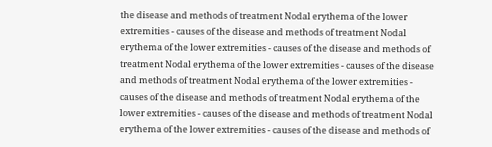the disease and methods of treatment Nodal erythema of the lower extremities - causes of the disease and methods of treatment Nodal erythema of the lower extremities - causes of the disease and methods of treatment Nodal erythema of the lower extremities - causes of the disease and methods of treatment Nodal erythema of the lower extremities - causes of the disease and methods of treatment Nodal erythema of the lower extremities - causes of the disease and methods of treatment Nodal erythema of the lower extremities - causes of the disease and methods of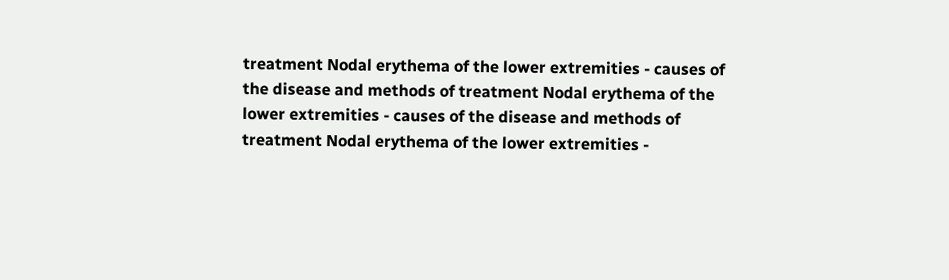treatment Nodal erythema of the lower extremities - causes of the disease and methods of treatment Nodal erythema of the lower extremities - causes of the disease and methods of treatment Nodal erythema of the lower extremities -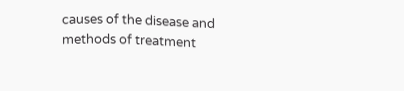causes of the disease and methods of treatment